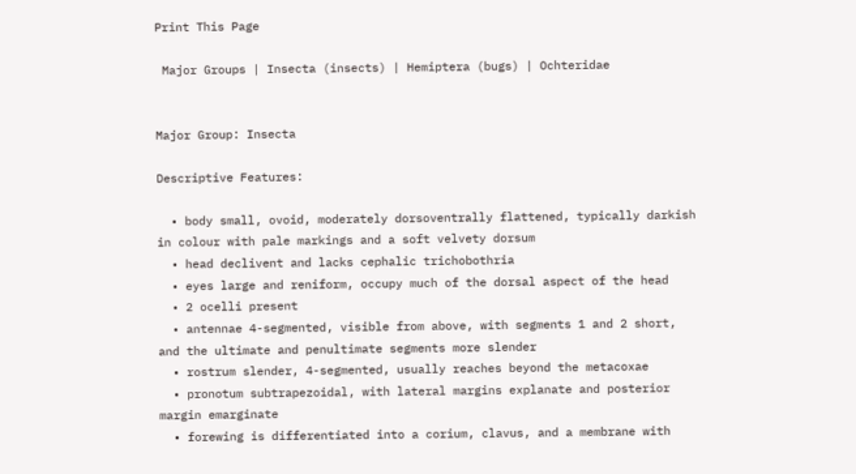Print This Page

 Major Groups | Insecta (insects) | Hemiptera (bugs) | Ochteridae


Major Group: Insecta

Descriptive Features:

  • body small, ovoid, moderately dorsoventrally flattened, typically darkish in colour with pale markings and a soft velvety dorsum
  • head declivent and lacks cephalic trichobothria
  • eyes large and reniform, occupy much of the dorsal aspect of the head
  • 2 ocelli present
  • antennae 4-segmented, visible from above, with segments 1 and 2 short, and the ultimate and penultimate segments more slender
  • rostrum slender, 4-segmented, usually reaches beyond the metacoxae
  • pronotum subtrapezoidal, with lateral margins explanate and posterior margin emarginate
  • forewing is differentiated into a corium, clavus, and a membrane with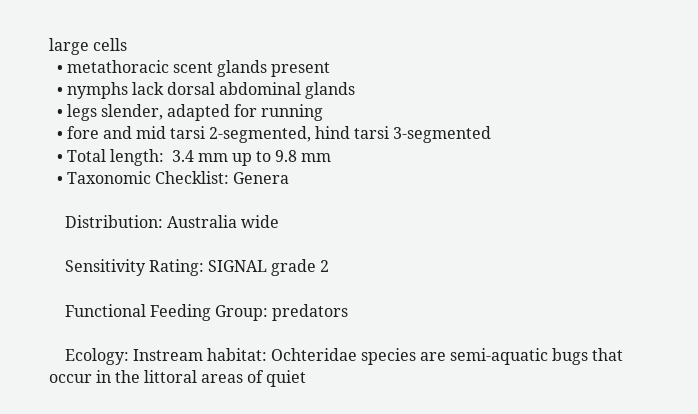large cells
  • metathoracic scent glands present
  • nymphs lack dorsal abdominal glands
  • legs slender, adapted for running
  • fore and mid tarsi 2-segmented, hind tarsi 3-segmented
  • Total length:  3.4 mm up to 9.8 mm
  • Taxonomic Checklist: Genera

    Distribution: Australia wide

    Sensitivity Rating: SIGNAL grade 2

    Functional Feeding Group: predators

    Ecology: Instream habitat: Ochteridae species are semi-aquatic bugs that occur in the littoral areas of quiet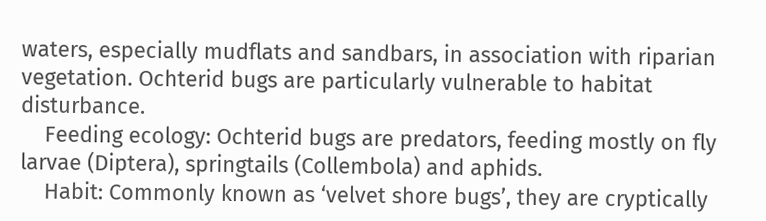waters, especially mudflats and sandbars, in association with riparian vegetation. Ochterid bugs are particularly vulnerable to habitat disturbance.
    Feeding ecology: Ochterid bugs are predators, feeding mostly on fly larvae (Diptera), springtails (Collembola) and aphids.
    Habit: Commonly known as ‘velvet shore bugs’, they are cryptically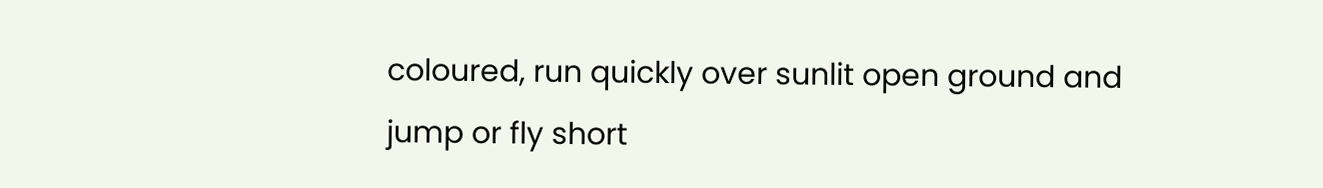coloured, run quickly over sunlit open ground and jump or fly short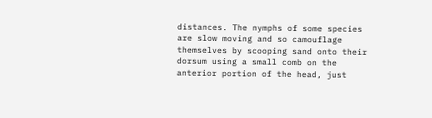distances. The nymphs of some species are slow moving and so camouflage themselves by scooping sand onto their dorsum using a small comb on the anterior portion of the head, just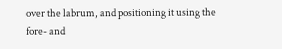over the labrum, and positioning it using the fore- and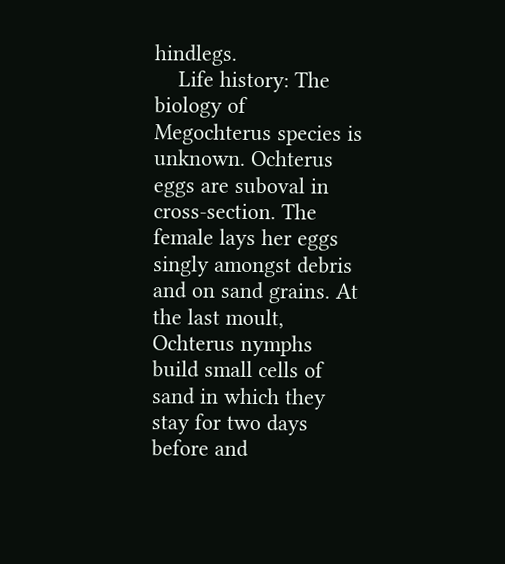hindlegs.
    Life history: The biology of Megochterus species is unknown. Ochterus eggs are suboval in cross-section. The female lays her eggs singly amongst debris and on sand grains. At the last moult, Ochterus nymphs build small cells of sand in which they stay for two days before and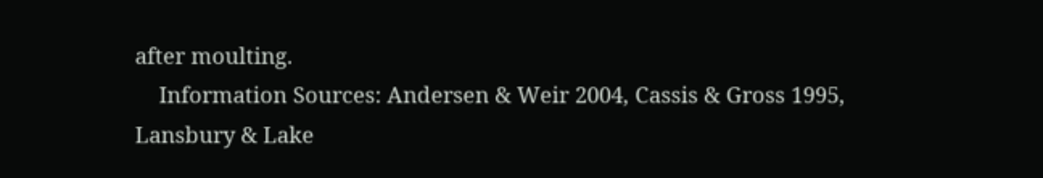after moulting.
    Information Sources: Andersen & Weir 2004, Cassis & Gross 1995, Lansbury & Lake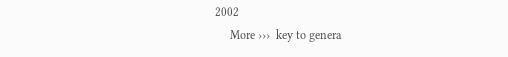2002
     More ›››  key to genera